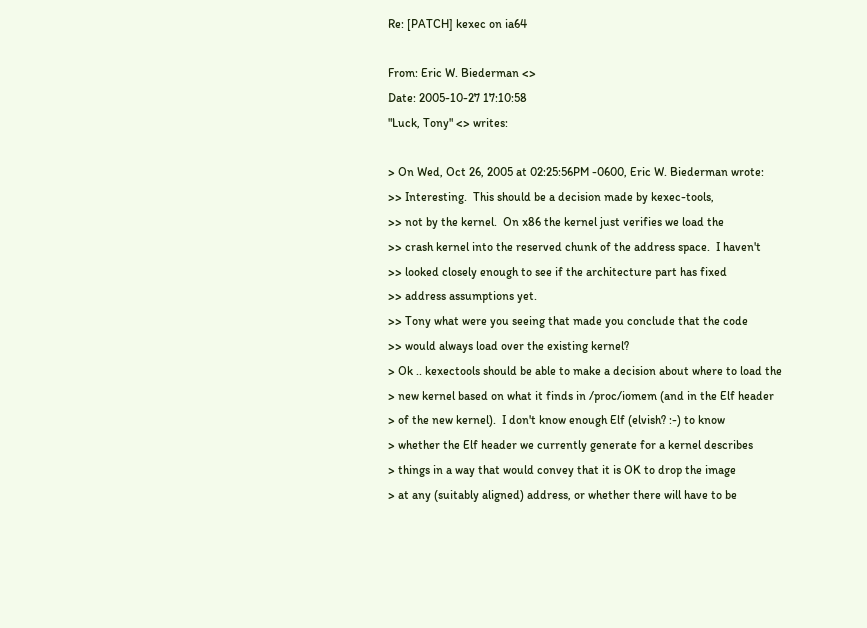Re: [PATCH] kexec on ia64

From: Eric W. Biederman <>
Date: 2005-10-27 17:10:58
"Luck, Tony" <> writes:

> On Wed, Oct 26, 2005 at 02:25:56PM -0600, Eric W. Biederman wrote:
>> Interesting.  This should be a decision made by kexec-tools,
>> not by the kernel.  On x86 the kernel just verifies we load the
>> crash kernel into the reserved chunk of the address space.  I haven't
>> looked closely enough to see if the architecture part has fixed
>> address assumptions yet.
>> Tony what were you seeing that made you conclude that the code
>> would always load over the existing kernel?
> Ok .. kexectools should be able to make a decision about where to load the
> new kernel based on what it finds in /proc/iomem (and in the Elf header
> of the new kernel).  I don't know enough Elf (elvish? :-) to know
> whether the Elf header we currently generate for a kernel describes
> things in a way that would convey that it is OK to drop the image
> at any (suitably aligned) address, or whether there will have to be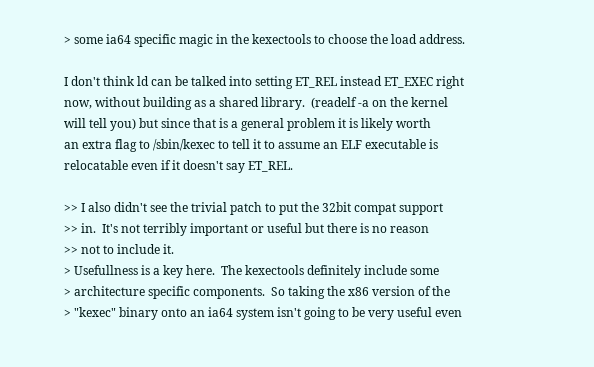> some ia64 specific magic in the kexectools to choose the load address.

I don't think ld can be talked into setting ET_REL instead ET_EXEC right
now, without building as a shared library.  (readelf -a on the kernel
will tell you) but since that is a general problem it is likely worth
an extra flag to /sbin/kexec to tell it to assume an ELF executable is
relocatable even if it doesn't say ET_REL.

>> I also didn't see the trivial patch to put the 32bit compat support
>> in.  It's not terribly important or useful but there is no reason
>> not to include it.
> Usefullness is a key here.  The kexectools definitely include some
> architecture specific components.  So taking the x86 version of the
> "kexec" binary onto an ia64 system isn't going to be very useful even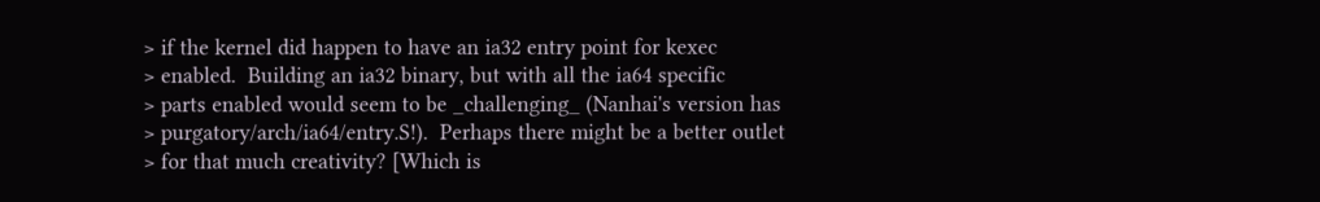> if the kernel did happen to have an ia32 entry point for kexec
> enabled.  Building an ia32 binary, but with all the ia64 specific
> parts enabled would seem to be _challenging_ (Nanhai's version has
> purgatory/arch/ia64/entry.S!).  Perhaps there might be a better outlet
> for that much creativity? [Which is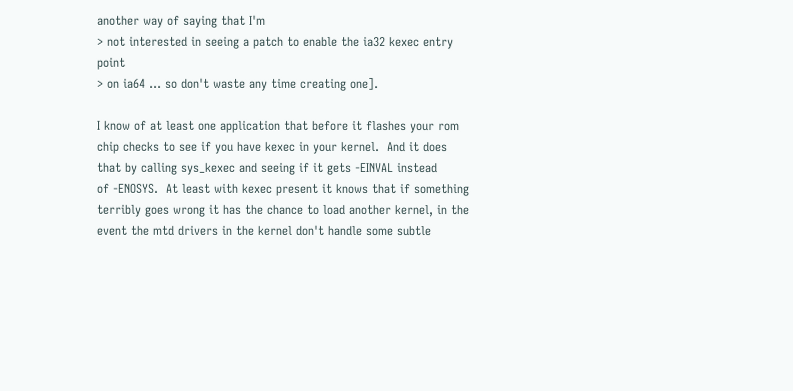another way of saying that I'm
> not interested in seeing a patch to enable the ia32 kexec entry point
> on ia64 ... so don't waste any time creating one].

I know of at least one application that before it flashes your rom
chip checks to see if you have kexec in your kernel.  And it does
that by calling sys_kexec and seeing if it gets -EINVAL instead
of -ENOSYS.  At least with kexec present it knows that if something
terribly goes wrong it has the chance to load another kernel, in the
event the mtd drivers in the kernel don't handle some subtle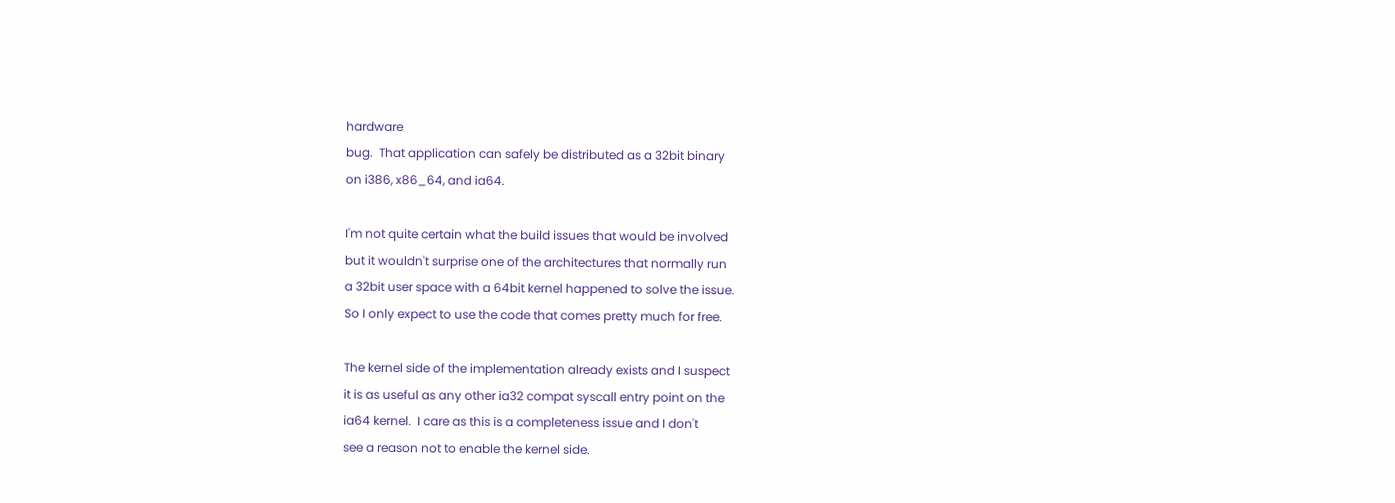hardware
bug.  That application can safely be distributed as a 32bit binary
on i386, x86_64, and ia64.

I'm not quite certain what the build issues that would be involved
but it wouldn't surprise one of the architectures that normally run
a 32bit user space with a 64bit kernel happened to solve the issue.
So I only expect to use the code that comes pretty much for free.

The kernel side of the implementation already exists and I suspect
it is as useful as any other ia32 compat syscall entry point on the
ia64 kernel.  I care as this is a completeness issue and I don't
see a reason not to enable the kernel side.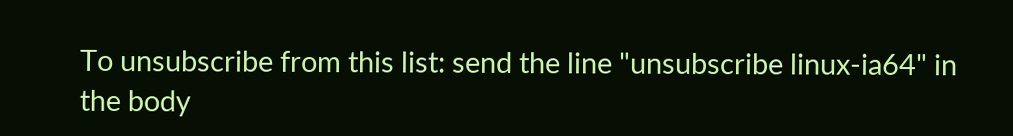To unsubscribe from this list: send the line "unsubscribe linux-ia64" in
the body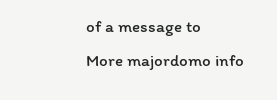of a message to
More majordomo info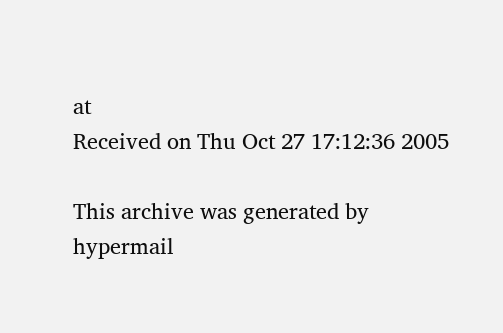at
Received on Thu Oct 27 17:12:36 2005

This archive was generated by hypermail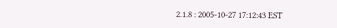2.1.8 : 2005-10-27 17:12:43 EST